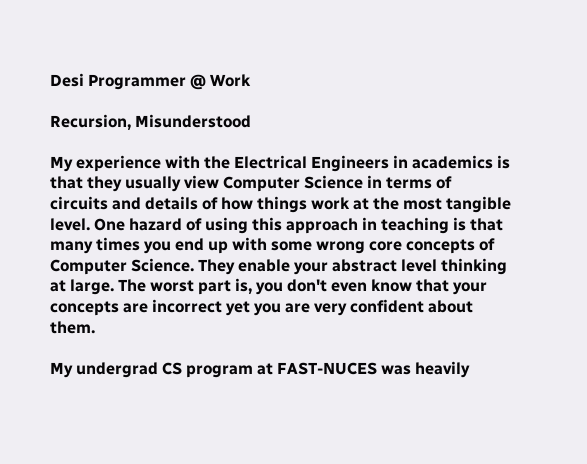Desi Programmer @ Work

Recursion, Misunderstood

My experience with the Electrical Engineers in academics is that they usually view Computer Science in terms of circuits and details of how things work at the most tangible level. One hazard of using this approach in teaching is that many times you end up with some wrong core concepts of Computer Science. They enable your abstract level thinking at large. The worst part is, you don't even know that your concepts are incorrect yet you are very confident about them.

My undergrad CS program at FAST-NUCES was heavily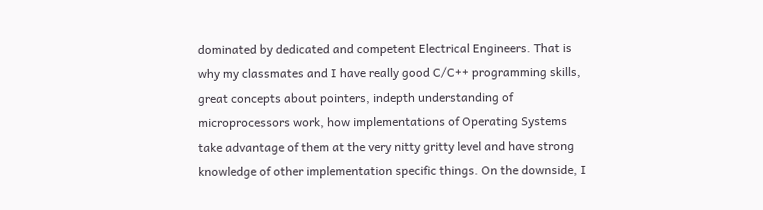dominated by dedicated and competent Electrical Engineers. That is why my classmates and I have really good C/C++ programming skills, great concepts about pointers, indepth understanding of microprocessors work, how implementations of Operating Systems take advantage of them at the very nitty gritty level and have strong knowledge of other implementation specific things. On the downside, I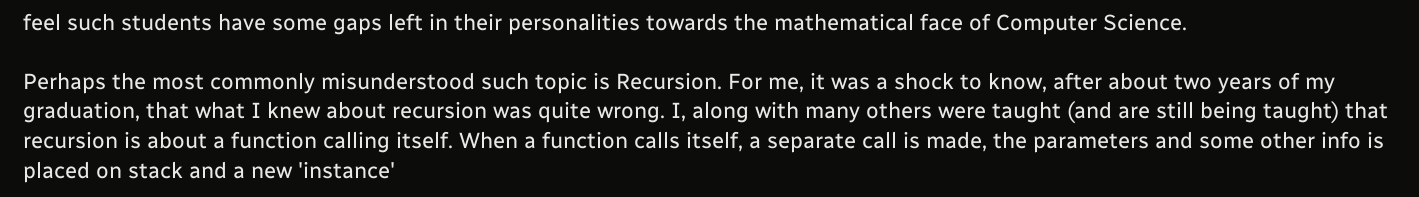feel such students have some gaps left in their personalities towards the mathematical face of Computer Science.

Perhaps the most commonly misunderstood such topic is Recursion. For me, it was a shock to know, after about two years of my graduation, that what I knew about recursion was quite wrong. I, along with many others were taught (and are still being taught) that recursion is about a function calling itself. When a function calls itself, a separate call is made, the parameters and some other info is placed on stack and a new 'instance'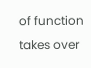of function takes over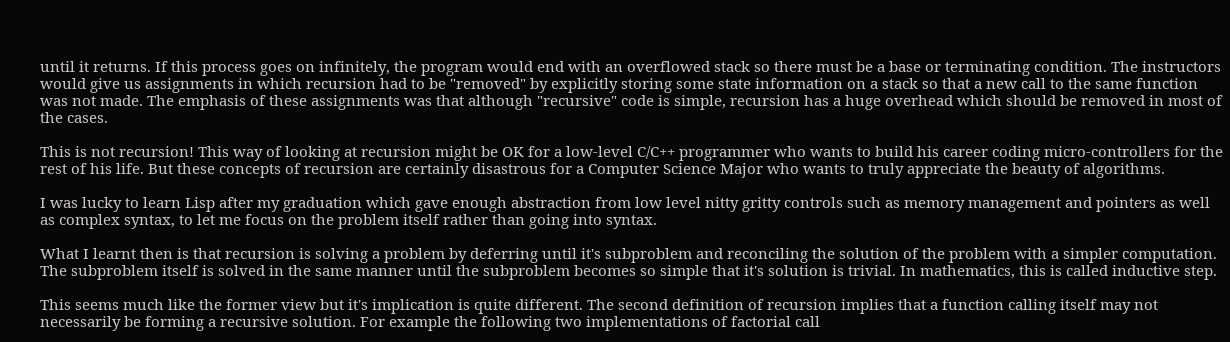until it returns. If this process goes on infinitely, the program would end with an overflowed stack so there must be a base or terminating condition. The instructors would give us assignments in which recursion had to be "removed" by explicitly storing some state information on a stack so that a new call to the same function was not made. The emphasis of these assignments was that although "recursive" code is simple, recursion has a huge overhead which should be removed in most of the cases.

This is not recursion! This way of looking at recursion might be OK for a low-level C/C++ programmer who wants to build his career coding micro-controllers for the rest of his life. But these concepts of recursion are certainly disastrous for a Computer Science Major who wants to truly appreciate the beauty of algorithms.

I was lucky to learn Lisp after my graduation which gave enough abstraction from low level nitty gritty controls such as memory management and pointers as well as complex syntax, to let me focus on the problem itself rather than going into syntax.

What I learnt then is that recursion is solving a problem by deferring until it's subproblem and reconciling the solution of the problem with a simpler computation. The subproblem itself is solved in the same manner until the subproblem becomes so simple that it's solution is trivial. In mathematics, this is called inductive step.

This seems much like the former view but it's implication is quite different. The second definition of recursion implies that a function calling itself may not necessarily be forming a recursive solution. For example the following two implementations of factorial call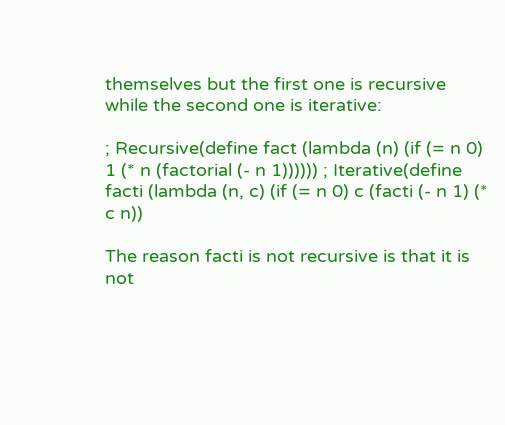themselves but the first one is recursive while the second one is iterative:

; Recursive(define fact (lambda (n) (if (= n 0) 1 (* n (factorial (- n 1)))))) ; Iterative(define facti (lambda (n, c) (if (= n 0) c (facti (- n 1) (* c n))

The reason facti is not recursive is that it is not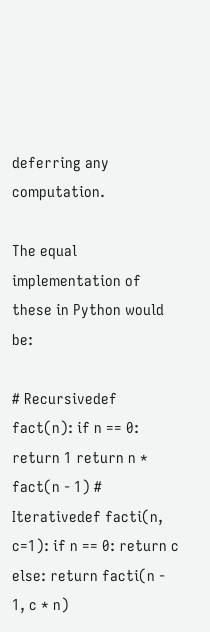deferring any computation.

The equal implementation of these in Python would be:

# Recursivedef fact(n): if n == 0: return 1 return n * fact(n - 1) # Iterativedef facti(n, c=1): if n == 0: return c else: return facti(n - 1, c * n)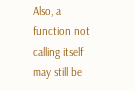Also, a function not calling itself may still be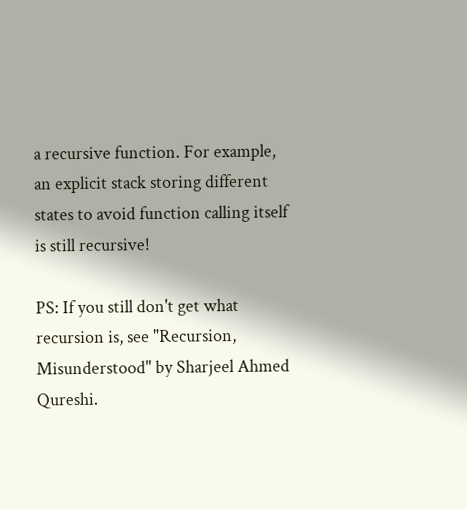a recursive function. For example, an explicit stack storing different states to avoid function calling itself is still recursive!

PS: If you still don't get what recursion is, see "Recursion, Misunderstood" by Sharjeel Ahmed Qureshi.